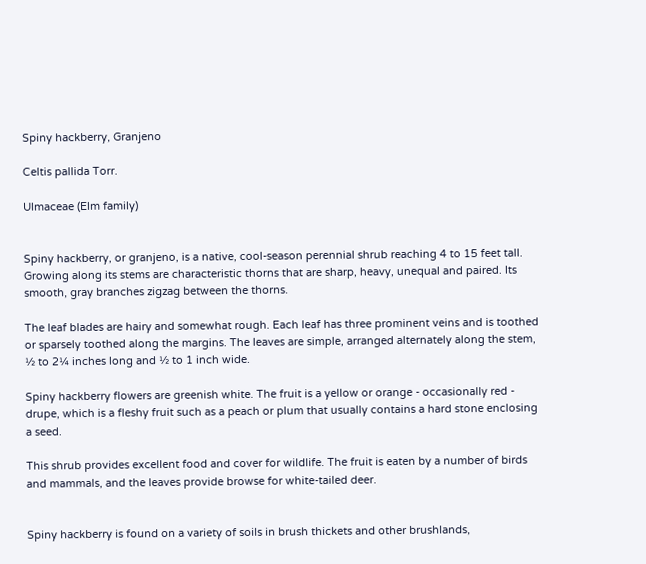Spiny hackberry, Granjeno

Celtis pallida Torr.

Ulmaceae (Elm family)


Spiny hackberry, or granjeno, is a native, cool-season perennial shrub reaching 4 to 15 feet tall. Growing along its stems are characteristic thorns that are sharp, heavy, unequal and paired. Its smooth, gray branches zigzag between the thorns.

The leaf blades are hairy and somewhat rough. Each leaf has three prominent veins and is toothed or sparsely toothed along the margins. The leaves are simple, arranged alternately along the stem, ½ to 2¼ inches long and ½ to 1 inch wide.

Spiny hackberry flowers are greenish white. The fruit is a yellow or orange - occasionally red - drupe, which is a fleshy fruit such as a peach or plum that usually contains a hard stone enclosing a seed.

This shrub provides excellent food and cover for wildlife. The fruit is eaten by a number of birds and mammals, and the leaves provide browse for white-tailed deer.


Spiny hackberry is found on a variety of soils in brush thickets and other brushlands,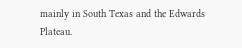mainly in South Texas and the Edwards Plateau.